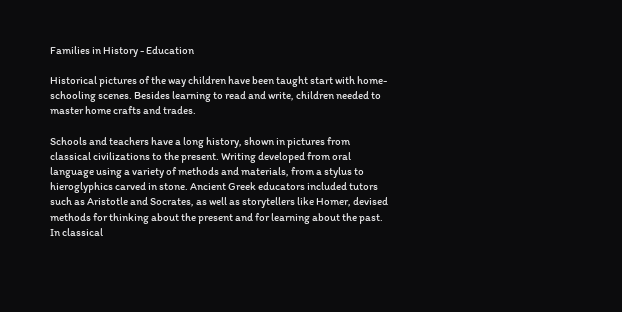Families in History - Education

Historical pictures of the way children have been taught start with home-schooling scenes. Besides learning to read and write, children needed to master home crafts and trades.

Schools and teachers have a long history, shown in pictures from classical civilizations to the present. Writing developed from oral language using a variety of methods and materials, from a stylus to hieroglyphics carved in stone. Ancient Greek educators included tutors such as Aristotle and Socrates, as well as storytellers like Homer, devised methods for thinking about the present and for learning about the past. In classical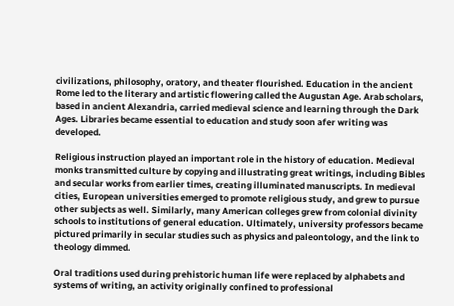civilizations, philosophy, oratory, and theater flourished. Education in the ancient Rome led to the literary and artistic flowering called the Augustan Age. Arab scholars, based in ancient Alexandria, carried medieval science and learning through the Dark Ages. Libraries became essential to education and study soon afer writing was developed.

Religious instruction played an important role in the history of education. Medieval monks transmitted culture by copying and illustrating great writings, including Bibles and secular works from earlier times, creating illuminated manuscripts. In medieval cities, European universities emerged to promote religious study, and grew to pursue other subjects as well. Similarly, many American colleges grew from colonial divinity schools to institutions of general education. Ultimately, university professors became pictured primarily in secular studies such as physics and paleontology, and the link to theology dimmed.

Oral traditions used during prehistoric human life were replaced by alphabets and systems of writing, an activity originally confined to professional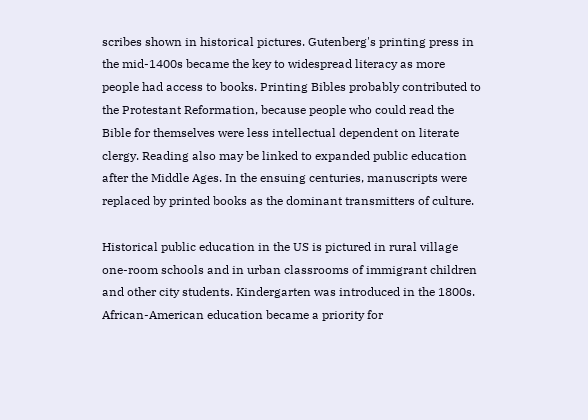scribes shown in historical pictures. Gutenberg's printing press in the mid-1400s became the key to widespread literacy as more people had access to books. Printing Bibles probably contributed to the Protestant Reformation, because people who could read the Bible for themselves were less intellectual dependent on literate clergy. Reading also may be linked to expanded public education after the Middle Ages. In the ensuing centuries, manuscripts were replaced by printed books as the dominant transmitters of culture.

Historical public education in the US is pictured in rural village one-room schools and in urban classrooms of immigrant children and other city students. Kindergarten was introduced in the 1800s. African-American education became a priority for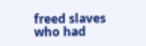freed slaves who had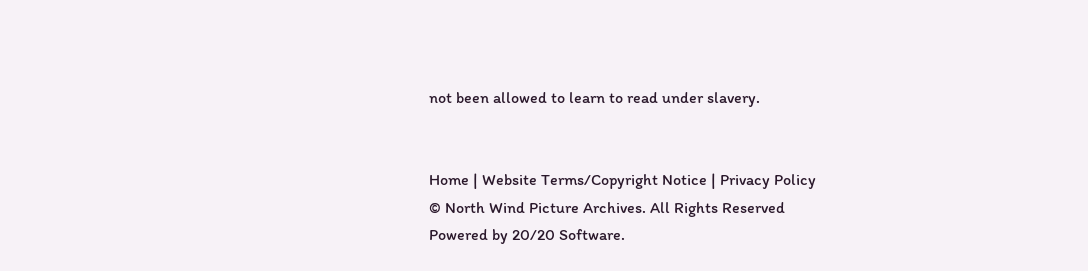not been allowed to learn to read under slavery.


Home | Website Terms/Copyright Notice | Privacy Policy
© North Wind Picture Archives. All Rights Reserved
Powered by 20/20 Software.